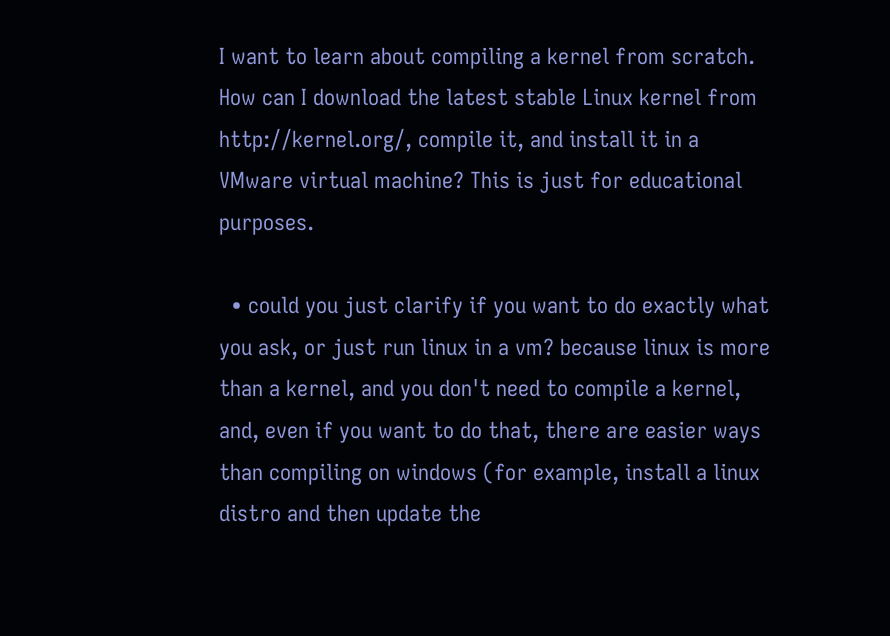I want to learn about compiling a kernel from scratch. How can I download the latest stable Linux kernel from http://kernel.org/, compile it, and install it in a VMware virtual machine? This is just for educational purposes.

  • could you just clarify if you want to do exactly what you ask, or just run linux in a vm? because linux is more than a kernel, and you don't need to compile a kernel, and, even if you want to do that, there are easier ways than compiling on windows (for example, install a linux distro and then update the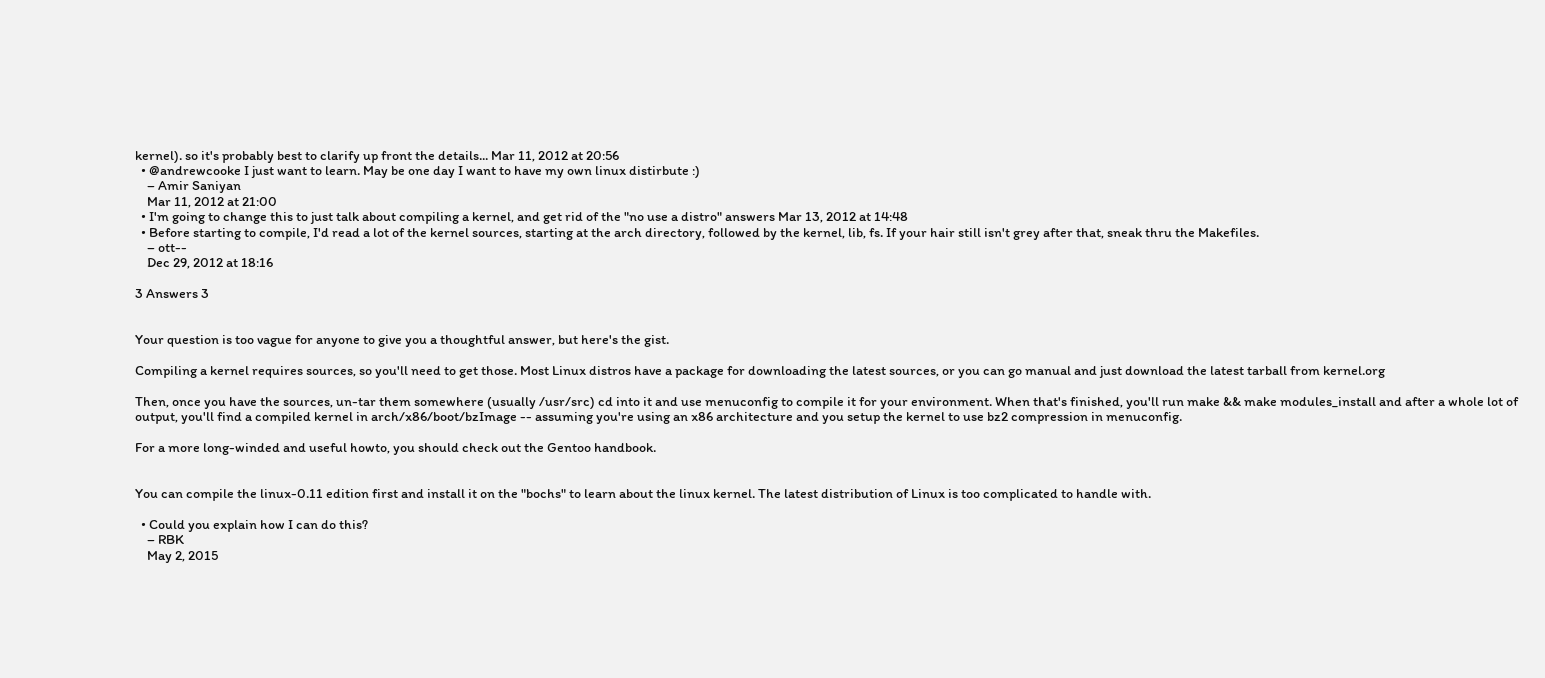kernel). so it's probably best to clarify up front the details... Mar 11, 2012 at 20:56
  • @andrewcooke I just want to learn. May be one day I want to have my own linux distirbute :)
    – Amir Saniyan
    Mar 11, 2012 at 21:00
  • I'm going to change this to just talk about compiling a kernel, and get rid of the "no use a distro" answers Mar 13, 2012 at 14:48
  • Before starting to compile, I'd read a lot of the kernel sources, starting at the arch directory, followed by the kernel, lib, fs. If your hair still isn't grey after that, sneak thru the Makefiles.
    – ott--
    Dec 29, 2012 at 18:16

3 Answers 3


Your question is too vague for anyone to give you a thoughtful answer, but here's the gist.

Compiling a kernel requires sources, so you'll need to get those. Most Linux distros have a package for downloading the latest sources, or you can go manual and just download the latest tarball from kernel.org

Then, once you have the sources, un-tar them somewhere (usually /usr/src) cd into it and use menuconfig to compile it for your environment. When that's finished, you'll run make && make modules_install and after a whole lot of output, you'll find a compiled kernel in arch/x86/boot/bzImage -- assuming you're using an x86 architecture and you setup the kernel to use bz2 compression in menuconfig.

For a more long-winded and useful howto, you should check out the Gentoo handbook.


You can compile the linux-0.11 edition first and install it on the "bochs" to learn about the linux kernel. The latest distribution of Linux is too complicated to handle with.

  • Could you explain how I can do this?
    – RBK
    May 2, 2015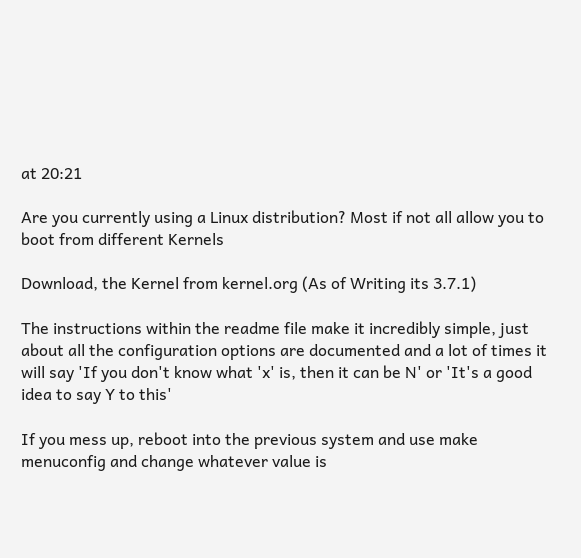at 20:21

Are you currently using a Linux distribution? Most if not all allow you to boot from different Kernels

Download, the Kernel from kernel.org (As of Writing its 3.7.1)

The instructions within the readme file make it incredibly simple, just about all the configuration options are documented and a lot of times it will say 'If you don't know what 'x' is, then it can be N' or 'It's a good idea to say Y to this'

If you mess up, reboot into the previous system and use make menuconfig and change whatever value is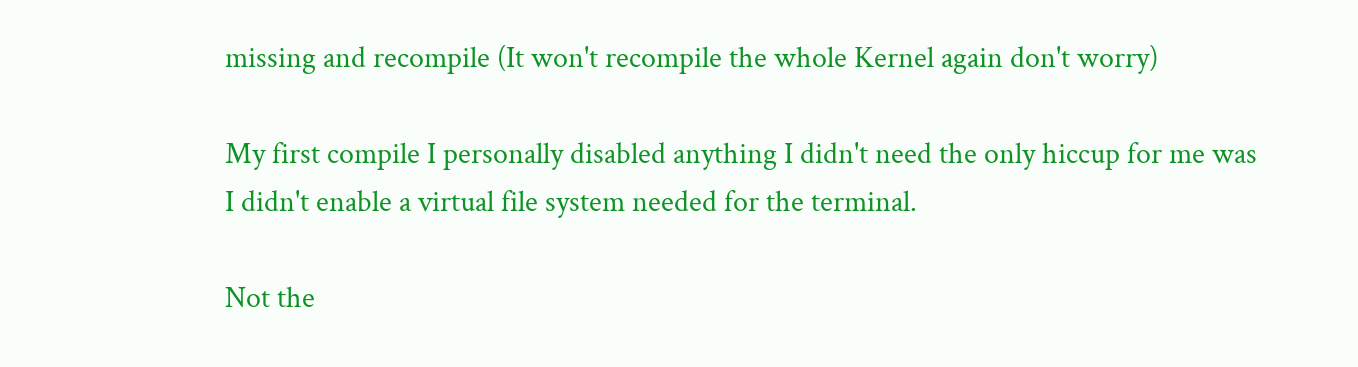missing and recompile (It won't recompile the whole Kernel again don't worry)

My first compile I personally disabled anything I didn't need the only hiccup for me was I didn't enable a virtual file system needed for the terminal.

Not the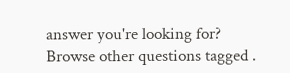answer you're looking for? Browse other questions tagged .